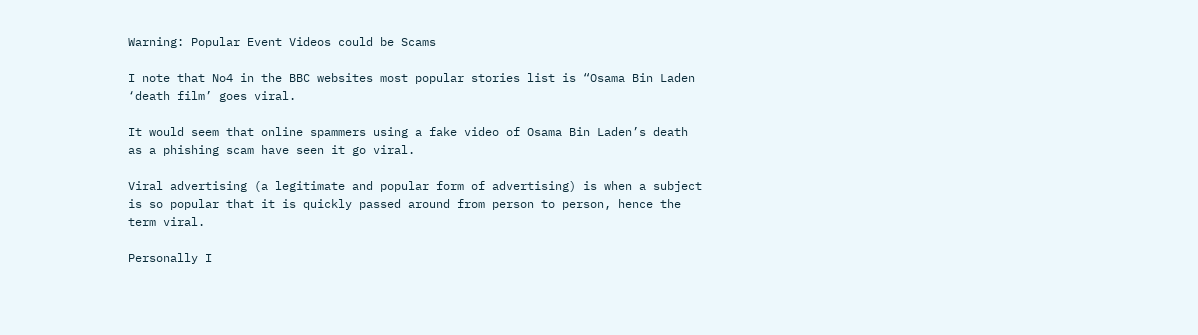Warning: Popular Event Videos could be Scams

I note that No4 in the BBC websites most popular stories list is “Osama Bin Laden ‘death film’ goes viral.

It would seem that online spammers using a fake video of Osama Bin Laden’s death as a phishing scam have seen it go viral.

Viral advertising (a legitimate and popular form of advertising) is when a subject is so popular that it is quickly passed around from person to person, hence the term viral.

Personally I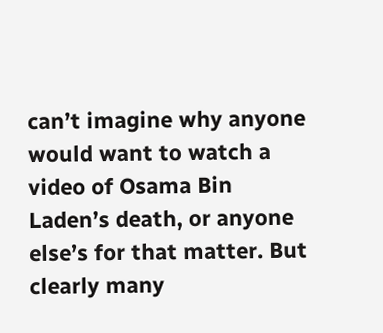can’t imagine why anyone would want to watch a video of Osama Bin Laden’s death, or anyone else’s for that matter. But clearly many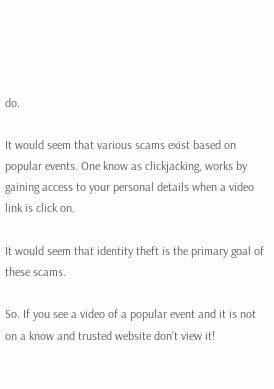do.

It would seem that various scams exist based on popular events. One know as clickjacking, works by gaining access to your personal details when a video link is click on.

It would seem that identity theft is the primary goal of these scams.

So. If you see a video of a popular event and it is not on a know and trusted website don’t view it!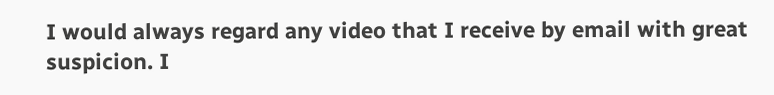I would always regard any video that I receive by email with great suspicion. I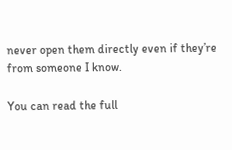never open them directly even if they’re from someone I know.

You can read the full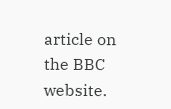article on the BBC website.